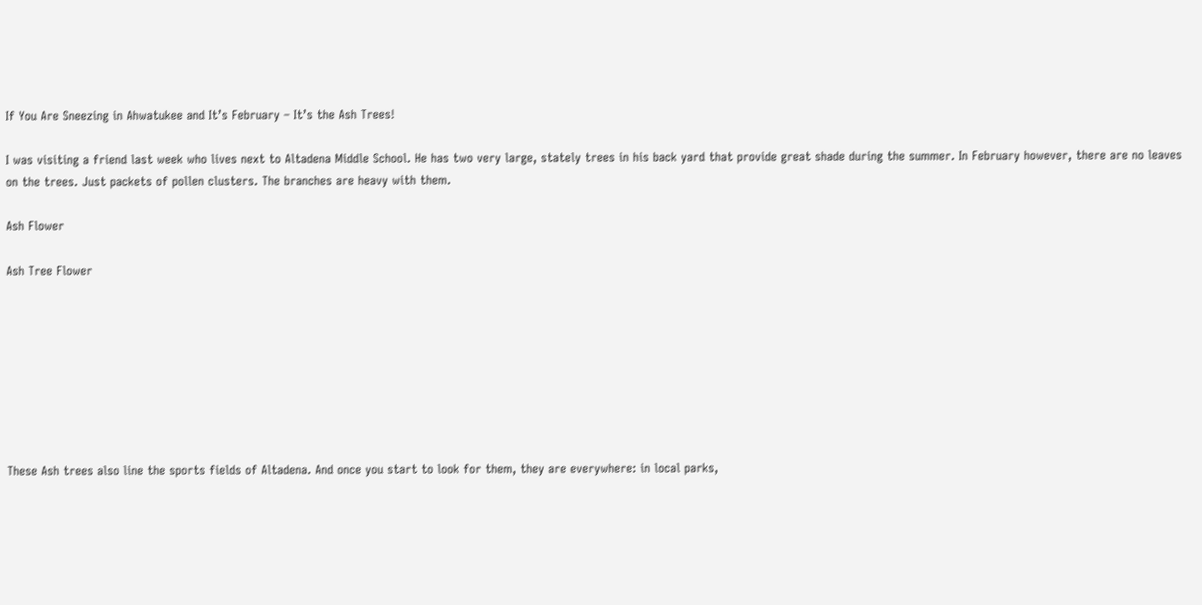If You Are Sneezing in Ahwatukee and It’s February – It’s the Ash Trees!

I was visiting a friend last week who lives next to Altadena Middle School. He has two very large, stately trees in his back yard that provide great shade during the summer. In February however, there are no leaves on the trees. Just packets of pollen clusters. The branches are heavy with them.

Ash Flower

Ash Tree Flower








These Ash trees also line the sports fields of Altadena. And once you start to look for them, they are everywhere: in local parks,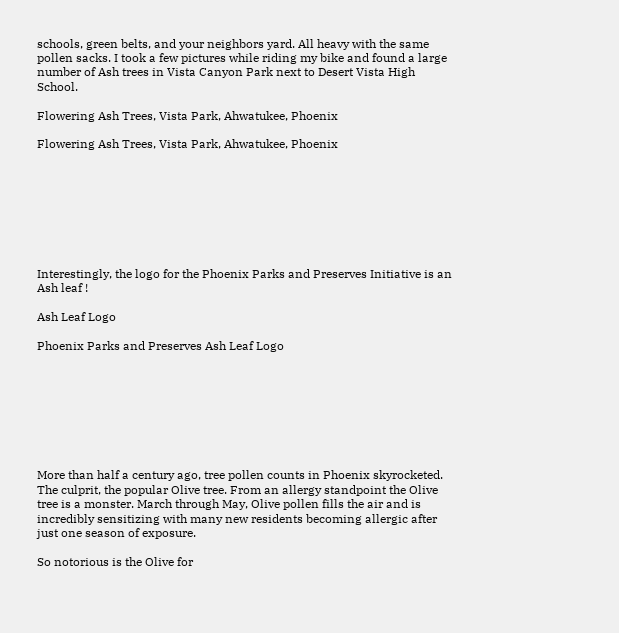schools, green belts, and your neighbors yard. All heavy with the same pollen sacks. I took a few pictures while riding my bike and found a large number of Ash trees in Vista Canyon Park next to Desert Vista High School.

Flowering Ash Trees, Vista Park, Ahwatukee, Phoenix

Flowering Ash Trees, Vista Park, Ahwatukee, Phoenix








Interestingly, the logo for the Phoenix Parks and Preserves Initiative is an Ash leaf !

Ash Leaf Logo

Phoenix Parks and Preserves Ash Leaf Logo








More than half a century ago, tree pollen counts in Phoenix skyrocketed. The culprit, the popular Olive tree. From an allergy standpoint the Olive tree is a monster. March through May, Olive pollen fills the air and is incredibly sensitizing with many new residents becoming allergic after just one season of exposure.

So notorious is the Olive for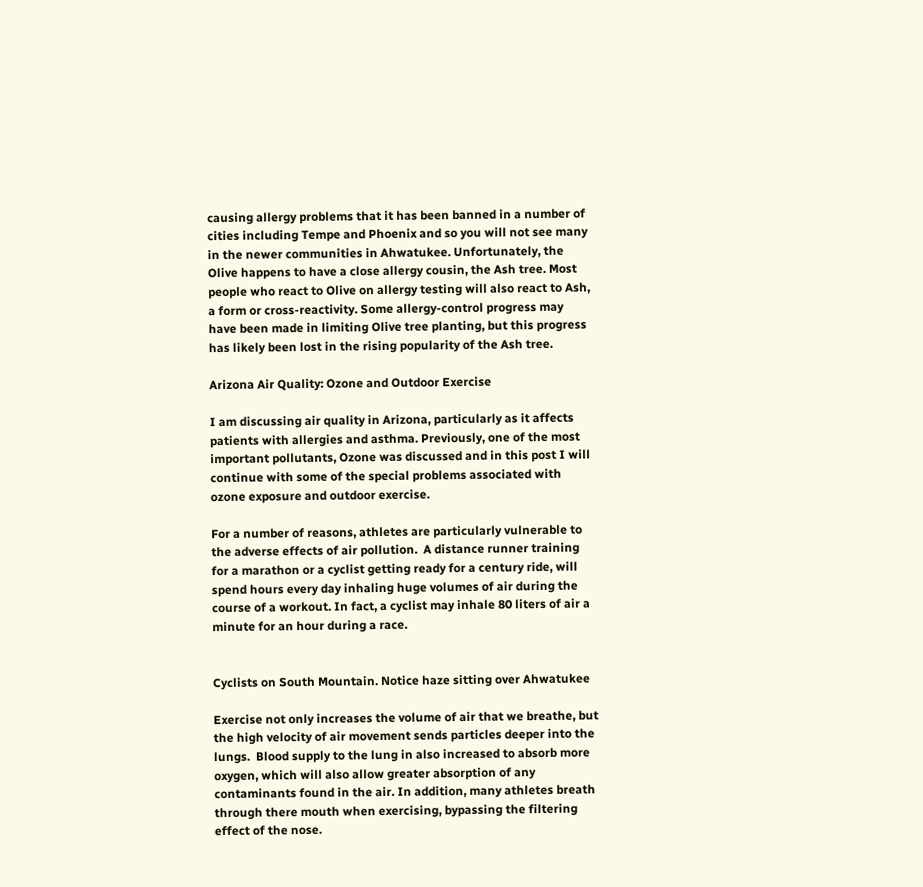causing allergy problems that it has been banned in a number of cities including Tempe and Phoenix and so you will not see many in the newer communities in Ahwatukee. Unfortunately, the Olive happens to have a close allergy cousin, the Ash tree. Most people who react to Olive on allergy testing will also react to Ash, a form or cross-reactivity. Some allergy-control progress may have been made in limiting Olive tree planting, but this progress has likely been lost in the rising popularity of the Ash tree.

Arizona Air Quality: Ozone and Outdoor Exercise

I am discussing air quality in Arizona, particularly as it affects patients with allergies and asthma. Previously, one of the most important pollutants, Ozone was discussed and in this post I will continue with some of the special problems associated with ozone exposure and outdoor exercise.

For a number of reasons, athletes are particularly vulnerable to the adverse effects of air pollution.  A distance runner training for a marathon or a cyclist getting ready for a century ride, will spend hours every day inhaling huge volumes of air during the course of a workout. In fact, a cyclist may inhale 80 liters of air a minute for an hour during a race.


Cyclists on South Mountain. Notice haze sitting over Ahwatukee

Exercise not only increases the volume of air that we breathe, but the high velocity of air movement sends particles deeper into the lungs.  Blood supply to the lung in also increased to absorb more oxygen, which will also allow greater absorption of any contaminants found in the air. In addition, many athletes breath through there mouth when exercising, bypassing the filtering effect of the nose.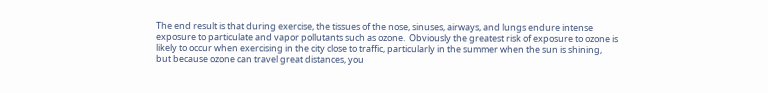The end result is that during exercise, the tissues of the nose, sinuses, airways, and lungs endure intense exposure to particulate and vapor pollutants such as ozone.  Obviously the greatest risk of exposure to ozone is likely to occur when exercising in the city close to traffic, particularly in the summer when the sun is shining, but because ozone can travel great distances, you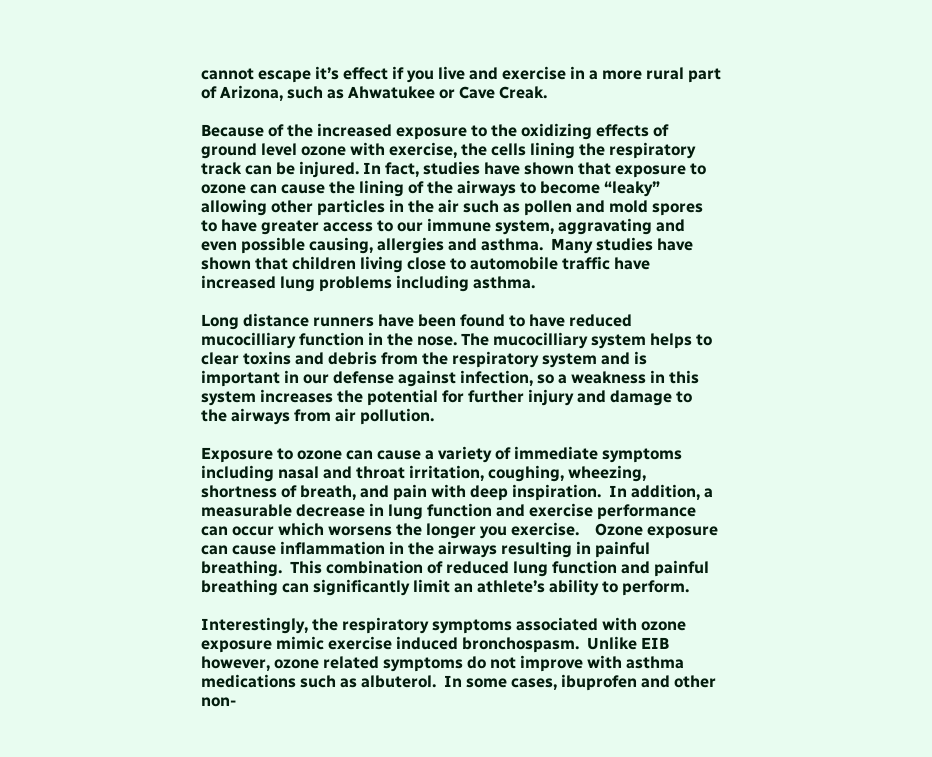cannot escape it’s effect if you live and exercise in a more rural part of Arizona, such as Ahwatukee or Cave Creak.

Because of the increased exposure to the oxidizing effects of ground level ozone with exercise, the cells lining the respiratory track can be injured. In fact, studies have shown that exposure to ozone can cause the lining of the airways to become “leaky” allowing other particles in the air such as pollen and mold spores to have greater access to our immune system, aggravating and even possible causing, allergies and asthma.  Many studies have shown that children living close to automobile traffic have increased lung problems including asthma.

Long distance runners have been found to have reduced mucocilliary function in the nose. The mucocilliary system helps to clear toxins and debris from the respiratory system and is important in our defense against infection, so a weakness in this system increases the potential for further injury and damage to the airways from air pollution.

Exposure to ozone can cause a variety of immediate symptoms including nasal and throat irritation, coughing, wheezing, shortness of breath, and pain with deep inspiration.  In addition, a measurable decrease in lung function and exercise performance can occur which worsens the longer you exercise.    Ozone exposure can cause inflammation in the airways resulting in painful breathing.  This combination of reduced lung function and painful breathing can significantly limit an athlete’s ability to perform.

Interestingly, the respiratory symptoms associated with ozone exposure mimic exercise induced bronchospasm.  Unlike EIB however, ozone related symptoms do not improve with asthma medications such as albuterol.  In some cases, ibuprofen and other non-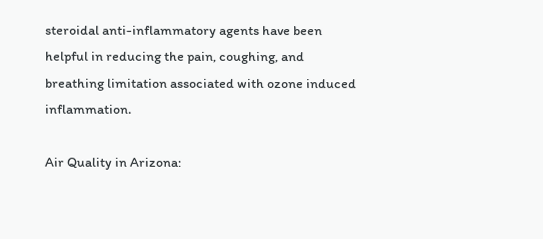steroidal anti-inflammatory agents have been helpful in reducing the pain, coughing, and breathing limitation associated with ozone induced inflammation.

Air Quality in Arizona: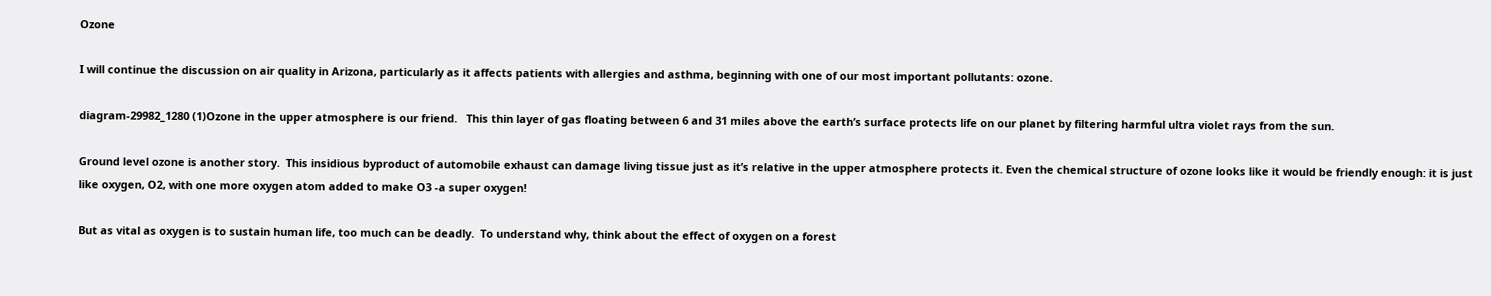Ozone

I will continue the discussion on air quality in Arizona, particularly as it affects patients with allergies and asthma, beginning with one of our most important pollutants: ozone.

diagram-29982_1280 (1)Ozone in the upper atmosphere is our friend.   This thin layer of gas floating between 6 and 31 miles above the earth’s surface protects life on our planet by filtering harmful ultra violet rays from the sun.

Ground level ozone is another story.  This insidious byproduct of automobile exhaust can damage living tissue just as it’s relative in the upper atmosphere protects it. Even the chemical structure of ozone looks like it would be friendly enough: it is just like oxygen, O2, with one more oxygen atom added to make O3 -a super oxygen!

But as vital as oxygen is to sustain human life, too much can be deadly.  To understand why, think about the effect of oxygen on a forest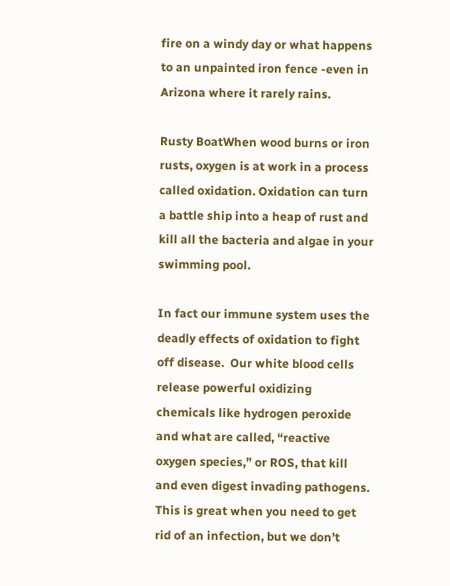fire on a windy day or what happens to an unpainted iron fence -even in Arizona where it rarely rains.

Rusty BoatWhen wood burns or iron rusts, oxygen is at work in a process called oxidation. Oxidation can turn a battle ship into a heap of rust and kill all the bacteria and algae in your swimming pool.

In fact our immune system uses the deadly effects of oxidation to fight off disease.  Our white blood cells release powerful oxidizing chemicals like hydrogen peroxide and what are called, “reactive oxygen species,” or ROS, that kill and even digest invading pathogens.  This is great when you need to get rid of an infection, but we don’t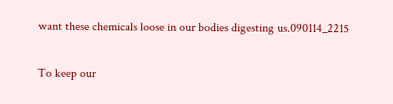want these chemicals loose in our bodies digesting us.090114_2215

To keep our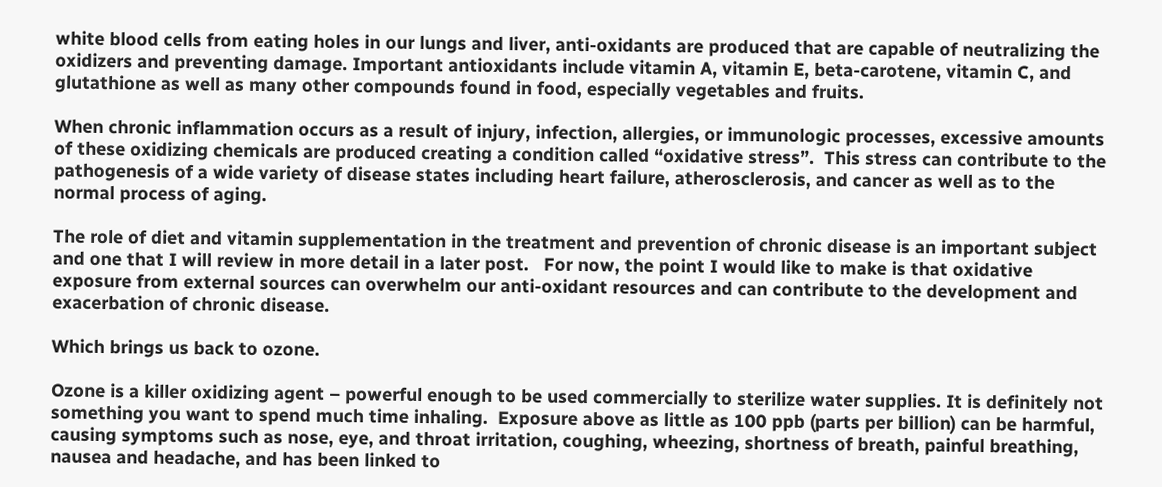white blood cells from eating holes in our lungs and liver, anti-oxidants are produced that are capable of neutralizing the oxidizers and preventing damage. Important antioxidants include vitamin A, vitamin E, beta-carotene, vitamin C, and glutathione as well as many other compounds found in food, especially vegetables and fruits.

When chronic inflammation occurs as a result of injury, infection, allergies, or immunologic processes, excessive amounts of these oxidizing chemicals are produced creating a condition called “oxidative stress”.  This stress can contribute to the pathogenesis of a wide variety of disease states including heart failure, atherosclerosis, and cancer as well as to the normal process of aging.

The role of diet and vitamin supplementation in the treatment and prevention of chronic disease is an important subject and one that I will review in more detail in a later post.   For now, the point I would like to make is that oxidative exposure from external sources can overwhelm our anti-oxidant resources and can contribute to the development and exacerbation of chronic disease.

Which brings us back to ozone.

Ozone is a killer oxidizing agent – powerful enough to be used commercially to sterilize water supplies. It is definitely not something you want to spend much time inhaling.  Exposure above as little as 100 ppb (parts per billion) can be harmful, causing symptoms such as nose, eye, and throat irritation, coughing, wheezing, shortness of breath, painful breathing, nausea and headache, and has been linked to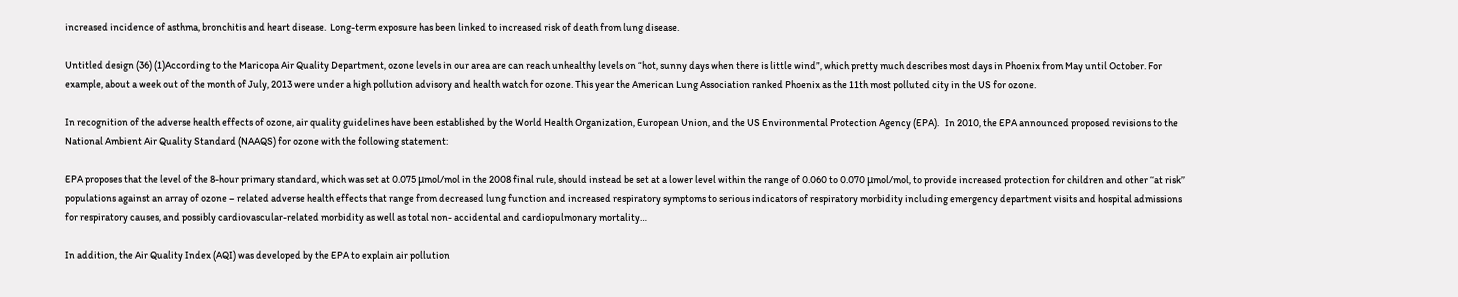increased incidence of asthma, bronchitis and heart disease.  Long-term exposure has been linked to increased risk of death from lung disease.

Untitled design (36) (1)According to the Maricopa Air Quality Department, ozone levels in our area are can reach unhealthy levels on “hot, sunny days when there is little wind”, which pretty much describes most days in Phoenix from May until October. For example, about a week out of the month of July, 2013 were under a high pollution advisory and health watch for ozone. This year the American Lung Association ranked Phoenix as the 11th most polluted city in the US for ozone.

In recognition of the adverse health effects of ozone, air quality guidelines have been established by the World Health Organization, European Union, and the US Environmental Protection Agency (EPA).   In 2010, the EPA announced proposed revisions to the National Ambient Air Quality Standard (NAAQS) for ozone with the following statement:

EPA proposes that the level of the 8-hour primary standard, which was set at 0.075 μmol/mol in the 2008 final rule, should instead be set at a lower level within the range of 0.060 to 0.070 μmol/mol, to provide increased protection for children and other ‘‘at risk’’ populations against an array of ozone – related adverse health effects that range from decreased lung function and increased respiratory symptoms to serious indicators of respiratory morbidity including emergency department visits and hospital admissions for respiratory causes, and possibly cardiovascular-related morbidity as well as total non- accidental and cardiopulmonary mortality…

In addition, the Air Quality Index (AQI) was developed by the EPA to explain air pollution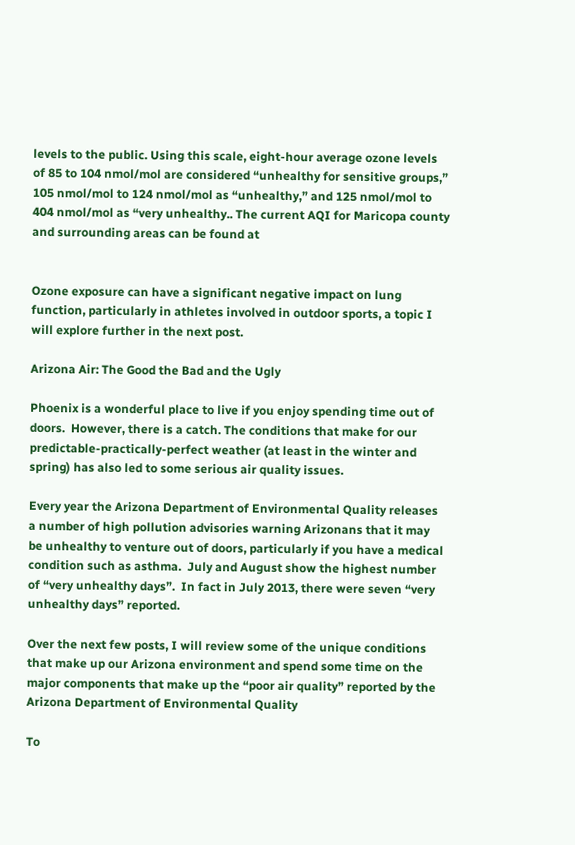levels to the public. Using this scale, eight-hour average ozone levels of 85 to 104 nmol/mol are considered “unhealthy for sensitive groups,” 105 nmol/mol to 124 nmol/mol as “unhealthy,” and 125 nmol/mol to 404 nmol/mol as “very unhealthy.. The current AQI for Maricopa county and surrounding areas can be found at


Ozone exposure can have a significant negative impact on lung function, particularly in athletes involved in outdoor sports, a topic I will explore further in the next post.

Arizona Air: The Good the Bad and the Ugly

Phoenix is a wonderful place to live if you enjoy spending time out of doors.  However, there is a catch. The conditions that make for our predictable-practically-perfect weather (at least in the winter and spring) has also led to some serious air quality issues.

Every year the Arizona Department of Environmental Quality releases a number of high pollution advisories warning Arizonans that it may be unhealthy to venture out of doors, particularly if you have a medical condition such as asthma.  July and August show the highest number of “very unhealthy days”.  In fact in July 2013, there were seven “very unhealthy days” reported.

Over the next few posts, I will review some of the unique conditions that make up our Arizona environment and spend some time on the major components that make up the “poor air quality” reported by the Arizona Department of Environmental Quality

To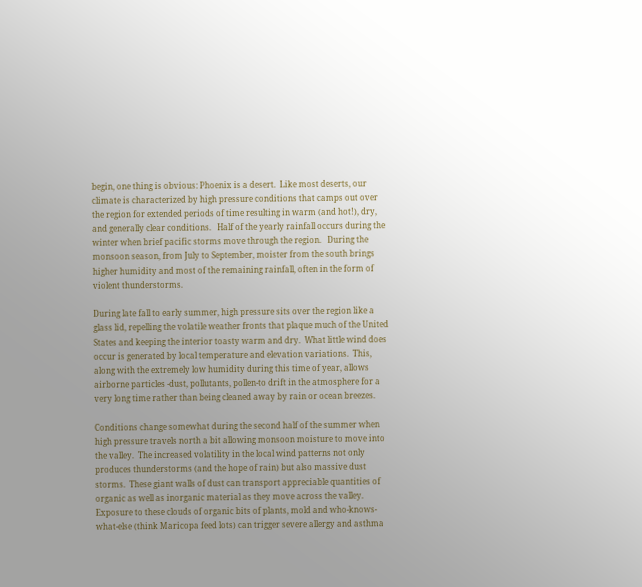begin, one thing is obvious: Phoenix is a desert.  Like most deserts, our climate is characterized by high pressure conditions that camps out over the region for extended periods of time resulting in warm (and hot!), dry, and generally clear conditions.   Half of the yearly rainfall occurs during the winter when brief pacific storms move through the region.   During the monsoon season, from July to September, moister from the south brings higher humidity and most of the remaining rainfall, often in the form of violent thunderstorms.

During late fall to early summer, high pressure sits over the region like a glass lid, repelling the volatile weather fronts that plaque much of the United States and keeping the interior toasty warm and dry.  What little wind does occur is generated by local temperature and elevation variations.  This, along with the extremely low humidity during this time of year, allows airborne particles -dust, pollutants, pollen-to drift in the atmosphere for a very long time rather than being cleaned away by rain or ocean breezes.

Conditions change somewhat during the second half of the summer when high pressure travels north a bit allowing monsoon moisture to move into the valley.  The increased volatility in the local wind patterns not only produces thunderstorms (and the hope of rain) but also massive dust storms.  These giant walls of dust can transport appreciable quantities of organic as well as inorganic material as they move across the valley.  Exposure to these clouds of organic bits of plants, mold and who-knows-what-else (think Maricopa feed lots) can trigger severe allergy and asthma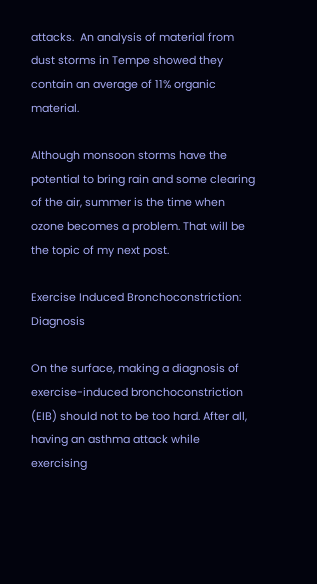attacks.  An analysis of material from dust storms in Tempe showed they contain an average of 11% organic material.

Although monsoon storms have the potential to bring rain and some clearing of the air, summer is the time when ozone becomes a problem. That will be the topic of my next post.

Exercise Induced Bronchoconstriction: Diagnosis

On the surface, making a diagnosis of exercise-induced bronchoconstriction (EIB) should not to be too hard. After all, having an asthma attack while exercising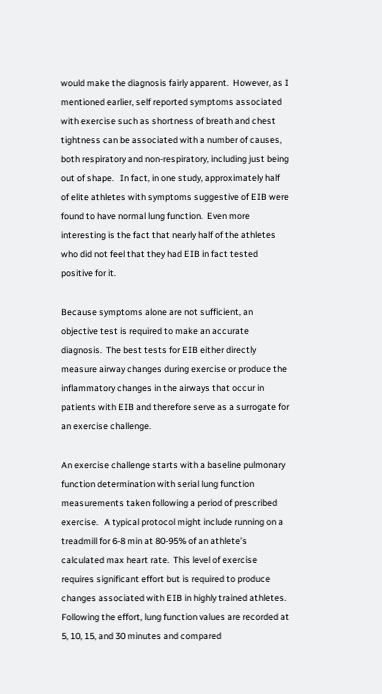would make the diagnosis fairly apparent.  However, as I mentioned earlier, self reported symptoms associated with exercise such as shortness of breath and chest tightness can be associated with a number of causes, both respiratory and non-respiratory, including just being out of shape.   In fact, in one study, approximately half of elite athletes with symptoms suggestive of EIB were found to have normal lung function.  Even more interesting is the fact that nearly half of the athletes who did not feel that they had EIB in fact tested positive for it.

Because symptoms alone are not sufficient, an objective test is required to make an accurate diagnosis.  The best tests for EIB either directly measure airway changes during exercise or produce the inflammatory changes in the airways that occur in patients with EIB and therefore serve as a surrogate for an exercise challenge.

An exercise challenge starts with a baseline pulmonary function determination with serial lung function measurements taken following a period of prescribed exercise.   A typical protocol might include running on a treadmill for 6-8 min at 80-95% of an athlete’s calculated max heart rate.  This level of exercise requires significant effort but is required to produce changes associated with EIB in highly trained athletes.  Following the effort, lung function values are recorded at 5, 10, 15, and 30 minutes and compared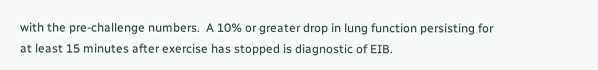with the pre-challenge numbers.  A 10% or greater drop in lung function persisting for at least 15 minutes after exercise has stopped is diagnostic of EIB.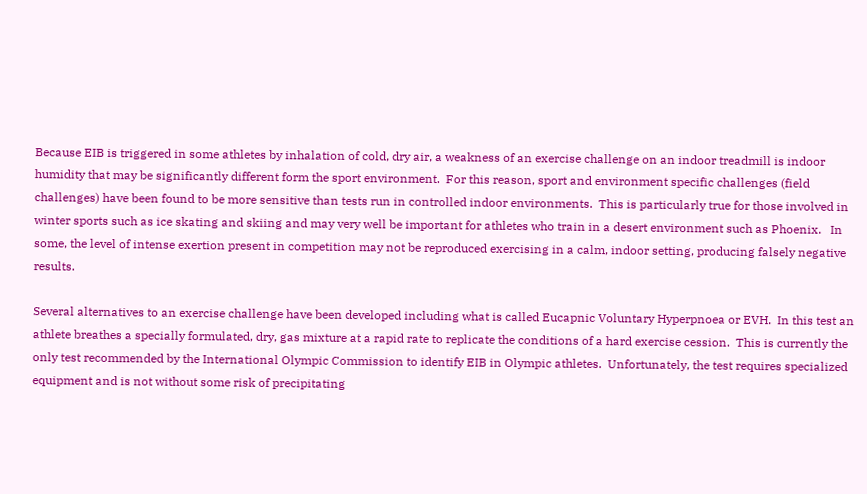Because EIB is triggered in some athletes by inhalation of cold, dry air, a weakness of an exercise challenge on an indoor treadmill is indoor humidity that may be significantly different form the sport environment.  For this reason, sport and environment specific challenges (field challenges) have been found to be more sensitive than tests run in controlled indoor environments.  This is particularly true for those involved in winter sports such as ice skating and skiing and may very well be important for athletes who train in a desert environment such as Phoenix.   In some, the level of intense exertion present in competition may not be reproduced exercising in a calm, indoor setting, producing falsely negative results.

Several alternatives to an exercise challenge have been developed including what is called Eucapnic Voluntary Hyperpnoea or EVH.  In this test an athlete breathes a specially formulated, dry, gas mixture at a rapid rate to replicate the conditions of a hard exercise cession.  This is currently the only test recommended by the International Olympic Commission to identify EIB in Olympic athletes.  Unfortunately, the test requires specialized equipment and is not without some risk of precipitating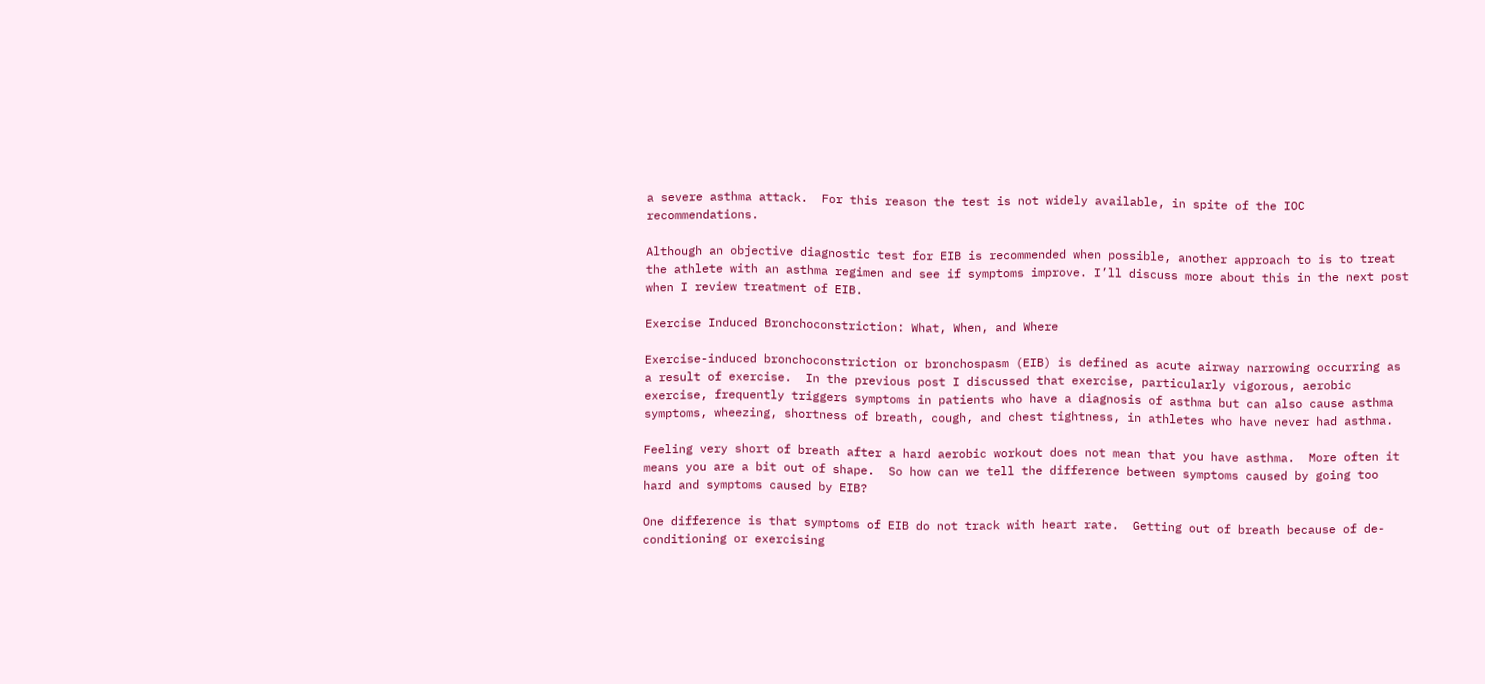a severe asthma attack.  For this reason the test is not widely available, in spite of the IOC recommendations.

Although an objective diagnostic test for EIB is recommended when possible, another approach to is to treat the athlete with an asthma regimen and see if symptoms improve. I’ll discuss more about this in the next post when I review treatment of EIB.

Exercise Induced Bronchoconstriction: What, When, and Where

Exercise-induced bronchoconstriction or bronchospasm (EIB) is defined as acute airway narrowing occurring as a result of exercise.  In the previous post I discussed that exercise, particularly vigorous, aerobic exercise, frequently triggers symptoms in patients who have a diagnosis of asthma but can also cause asthma symptoms, wheezing, shortness of breath, cough, and chest tightness, in athletes who have never had asthma.

Feeling very short of breath after a hard aerobic workout does not mean that you have asthma.  More often it means you are a bit out of shape.  So how can we tell the difference between symptoms caused by going too hard and symptoms caused by EIB?

One difference is that symptoms of EIB do not track with heart rate.  Getting out of breath because of de-conditioning or exercising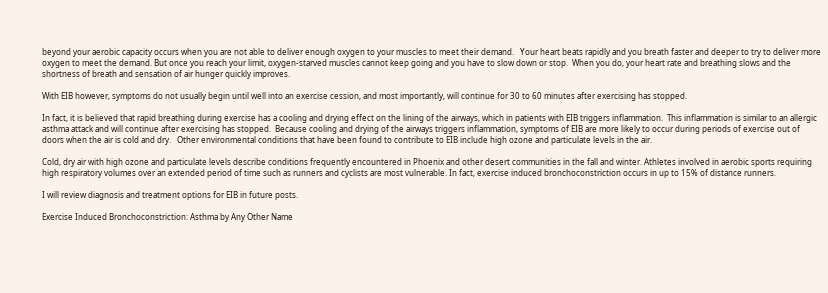beyond your aerobic capacity occurs when you are not able to deliver enough oxygen to your muscles to meet their demand.   Your heart beats rapidly and you breath faster and deeper to try to deliver more oxygen to meet the demand. But once you reach your limit, oxygen-starved muscles cannot keep going and you have to slow down or stop.  When you do, your heart rate and breathing slows and the shortness of breath and sensation of air hunger quickly improves.

With EIB however, symptoms do not usually begin until well into an exercise cession, and most importantly, will continue for 30 to 60 minutes after exercising has stopped.

In fact, it is believed that rapid breathing during exercise has a cooling and drying effect on the lining of the airways, which in patients with EIB triggers inflammation.  This inflammation is similar to an allergic asthma attack and will continue after exercising has stopped.  Because cooling and drying of the airways triggers inflammation, symptoms of EIB are more likely to occur during periods of exercise out of doors when the air is cold and dry.   Other environmental conditions that have been found to contribute to EIB include high ozone and particulate levels in the air.

Cold, dry air with high ozone and particulate levels describe conditions frequently encountered in Phoenix and other desert communities in the fall and winter. Athletes involved in aerobic sports requiring high respiratory volumes over an extended period of time such as runners and cyclists are most vulnerable. In fact, exercise induced bronchoconstriction occurs in up to 15% of distance runners.

I will review diagnosis and treatment options for EIB in future posts.

Exercise Induced Bronchoconstriction: Asthma by Any Other Name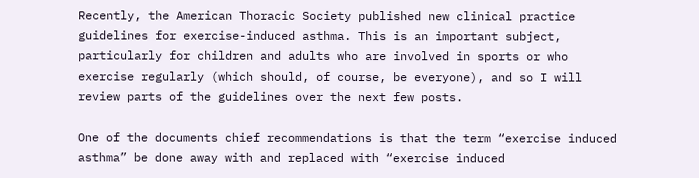Recently, the American Thoracic Society published new clinical practice guidelines for exercise-induced asthma. This is an important subject, particularly for children and adults who are involved in sports or who exercise regularly (which should, of course, be everyone), and so I will review parts of the guidelines over the next few posts.

One of the documents chief recommendations is that the term “exercise induced asthma” be done away with and replaced with “exercise induced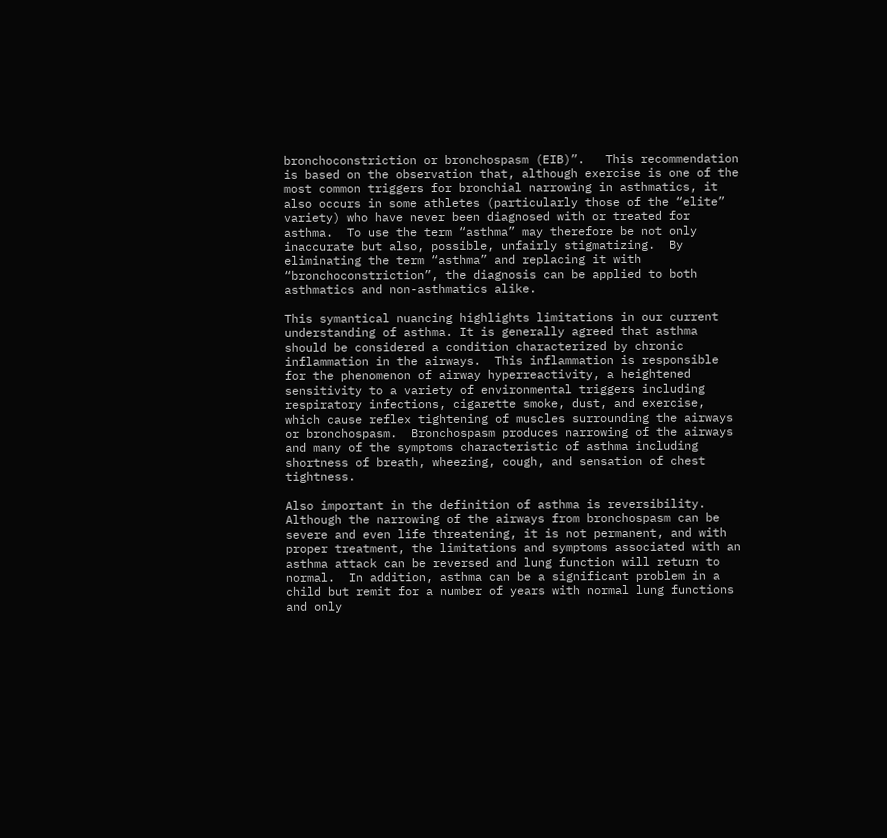bronchoconstriction or bronchospasm (EIB)”.   This recommendation is based on the observation that, although exercise is one of the most common triggers for bronchial narrowing in asthmatics, it also occurs in some athletes (particularly those of the “elite” variety) who have never been diagnosed with or treated for asthma.  To use the term “asthma” may therefore be not only inaccurate but also, possible, unfairly stigmatizing.  By eliminating the term “asthma” and replacing it with “bronchoconstriction”, the diagnosis can be applied to both asthmatics and non-asthmatics alike.

This symantical nuancing highlights limitations in our current understanding of asthma. It is generally agreed that asthma should be considered a condition characterized by chronic inflammation in the airways.  This inflammation is responsible for the phenomenon of airway hyperreactivity, a heightened sensitivity to a variety of environmental triggers including respiratory infections, cigarette smoke, dust, and exercise, which cause reflex tightening of muscles surrounding the airways or bronchospasm.  Bronchospasm produces narrowing of the airways and many of the symptoms characteristic of asthma including shortness of breath, wheezing, cough, and sensation of chest tightness.

Also important in the definition of asthma is reversibility.  Although the narrowing of the airways from bronchospasm can be severe and even life threatening, it is not permanent, and with proper treatment, the limitations and symptoms associated with an asthma attack can be reversed and lung function will return to normal.  In addition, asthma can be a significant problem in a child but remit for a number of years with normal lung functions and only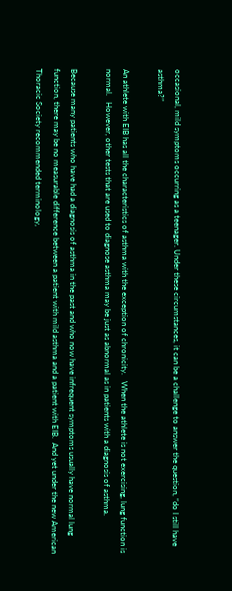occasional, mild symptoms occurring as a teenager. Under these circumstances, it can be a challenge to answer the question, “do I still have asthma?”

An athlete with EIB has all the characteristics of asthma with the exception of chronicity.   When the athlete is not exercising, lung function is normal.   However, other tests that are used to diagnose asthma may be just as abnormal as in patients with a diagnosis of asthma.

Because many patients who have had a diagnosis of asthma in the past and who now have infrequent symptoms usually have normal lung function, there may be no measurable difference between a patient with mild asthma and a patient with EIB.  And yet under the new American Thoracic Society recommended terminology,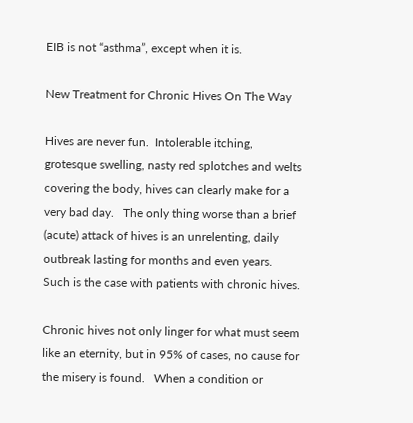EIB is not “asthma”, except when it is.

New Treatment for Chronic Hives On The Way

Hives are never fun.  Intolerable itching, grotesque swelling, nasty red splotches and welts covering the body, hives can clearly make for a very bad day.   The only thing worse than a brief (acute) attack of hives is an unrelenting, daily outbreak lasting for months and even years.  Such is the case with patients with chronic hives.

Chronic hives not only linger for what must seem like an eternity, but in 95% of cases, no cause for the misery is found.   When a condition or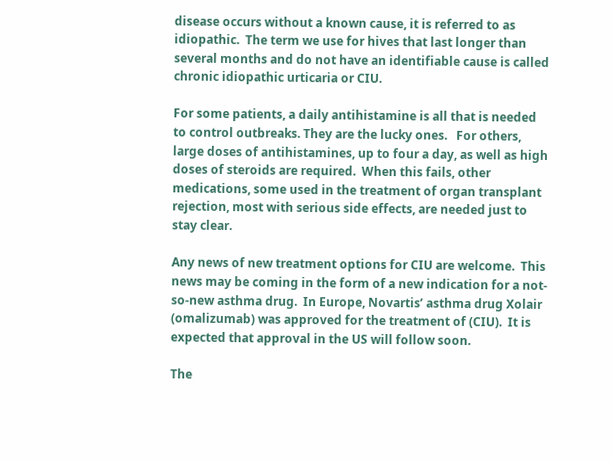disease occurs without a known cause, it is referred to as idiopathic.  The term we use for hives that last longer than several months and do not have an identifiable cause is called chronic idiopathic urticaria or CIU.

For some patients, a daily antihistamine is all that is needed to control outbreaks. They are the lucky ones.   For others, large doses of antihistamines, up to four a day, as well as high doses of steroids are required.  When this fails, other medications, some used in the treatment of organ transplant rejection, most with serious side effects, are needed just to stay clear.

Any news of new treatment options for CIU are welcome.  This news may be coming in the form of a new indication for a not-so-new asthma drug.  In Europe, Novartis’ asthma drug Xolair (omalizumab) was approved for the treatment of (CIU).  It is expected that approval in the US will follow soon.

The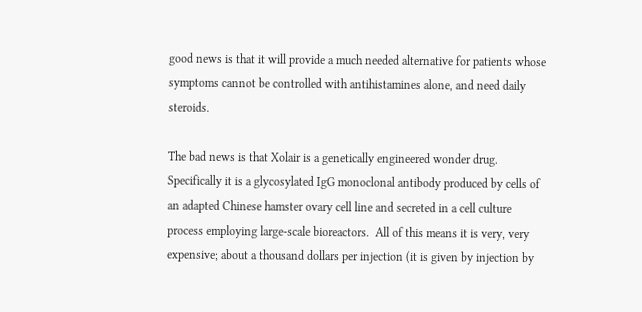good news is that it will provide a much needed alternative for patients whose symptoms cannot be controlled with antihistamines alone, and need daily steroids.

The bad news is that Xolair is a genetically engineered wonder drug. Specifically it is a glycosylated IgG monoclonal antibody produced by cells of an adapted Chinese hamster ovary cell line and secreted in a cell culture process employing large-scale bioreactors.  All of this means it is very, very expensive; about a thousand dollars per injection (it is given by injection by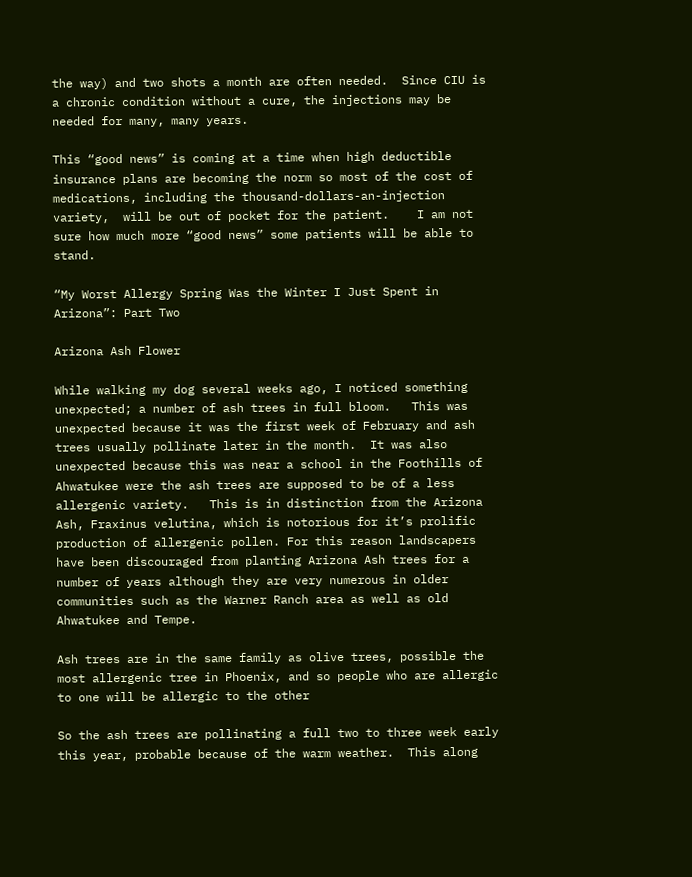the way) and two shots a month are often needed.  Since CIU is a chronic condition without a cure, the injections may be needed for many, many years.

This “good news” is coming at a time when high deductible insurance plans are becoming the norm so most of the cost of medications, including the thousand-dollars-an-injection variety,  will be out of pocket for the patient.    I am not sure how much more “good news” some patients will be able to stand.

“My Worst Allergy Spring Was the Winter I Just Spent in Arizona”: Part Two

Arizona Ash Flower

While walking my dog several weeks ago, I noticed something unexpected; a number of ash trees in full bloom.   This was unexpected because it was the first week of February and ash trees usually pollinate later in the month.  It was also unexpected because this was near a school in the Foothills of Ahwatukee were the ash trees are supposed to be of a less allergenic variety.   This is in distinction from the Arizona Ash, Fraxinus velutina, which is notorious for it’s prolific production of allergenic pollen. For this reason landscapers have been discouraged from planting Arizona Ash trees for a number of years although they are very numerous in older communities such as the Warner Ranch area as well as old Ahwatukee and Tempe.

Ash trees are in the same family as olive trees, possible the most allergenic tree in Phoenix, and so people who are allergic to one will be allergic to the other

So the ash trees are pollinating a full two to three week early this year, probable because of the warm weather.  This along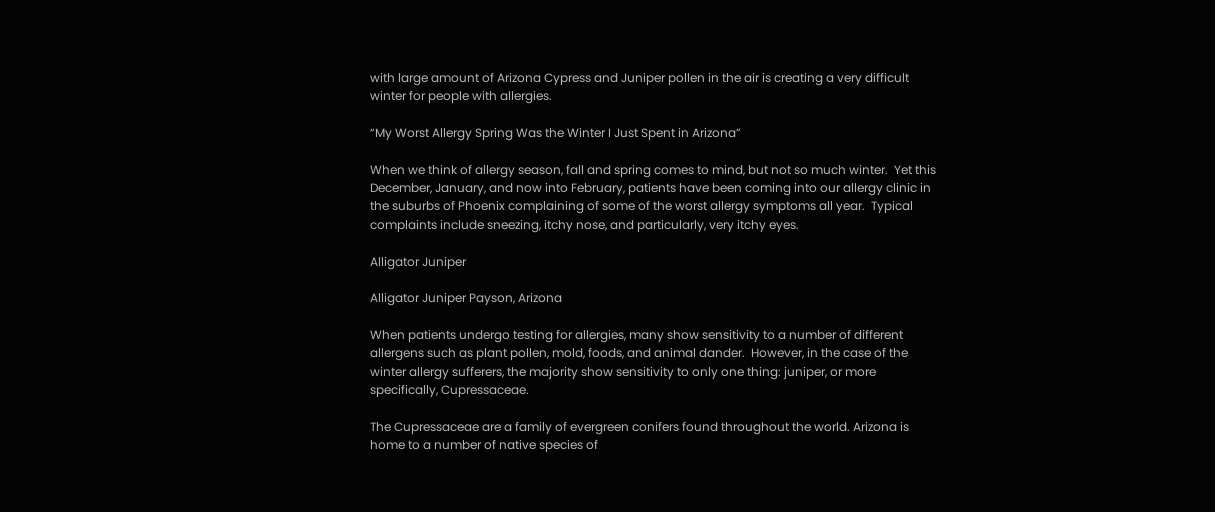with large amount of Arizona Cypress and Juniper pollen in the air is creating a very difficult winter for people with allergies.

“My Worst Allergy Spring Was the Winter I Just Spent in Arizona”

When we think of allergy season, fall and spring comes to mind, but not so much winter.  Yet this December, January, and now into February, patients have been coming into our allergy clinic in the suburbs of Phoenix complaining of some of the worst allergy symptoms all year.  Typical complaints include sneezing, itchy nose, and particularly, very itchy eyes.

Alligator Juniper

Alligator Juniper Payson, Arizona

When patients undergo testing for allergies, many show sensitivity to a number of different allergens such as plant pollen, mold, foods, and animal dander.  However, in the case of the winter allergy sufferers, the majority show sensitivity to only one thing: juniper, or more specifically, Cupressaceae.

The Cupressaceae are a family of evergreen conifers found throughout the world. Arizona is home to a number of native species of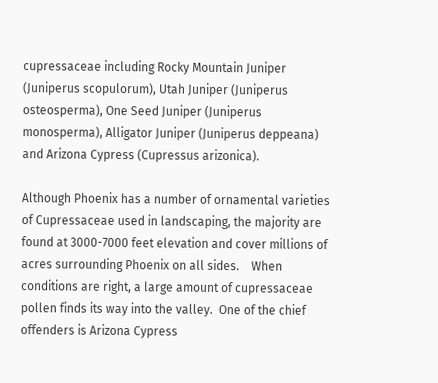cupressaceae including Rocky Mountain Juniper (Juniperus scopulorum), Utah Juniper (Juniperus osteosperma), One Seed Juniper (Juniperus monosperma), Alligator Juniper (Juniperus deppeana) and Arizona Cypress (Cupressus arizonica).

Although Phoenix has a number of ornamental varieties of Cupressaceae used in landscaping, the majority are found at 3000-7000 feet elevation and cover millions of acres surrounding Phoenix on all sides.    When conditions are right, a large amount of cupressaceae pollen finds its way into the valley.  One of the chief offenders is Arizona Cypress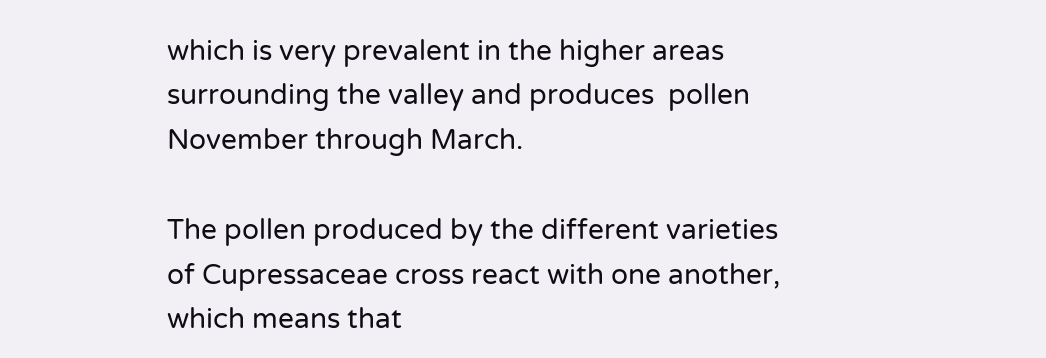which is very prevalent in the higher areas surrounding the valley and produces  pollen November through March.

The pollen produced by the different varieties of Cupressaceae cross react with one another, which means that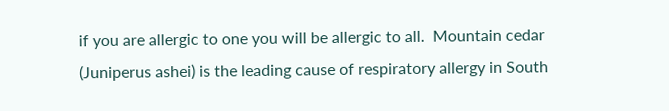if you are allergic to one you will be allergic to all.  Mountain cedar (Juniperus ashei) is the leading cause of respiratory allergy in South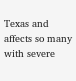Texas and affects so many with severe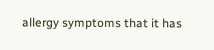allergy symptoms that it has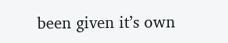been given it’s own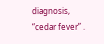diagnosis, “cedar fever” .